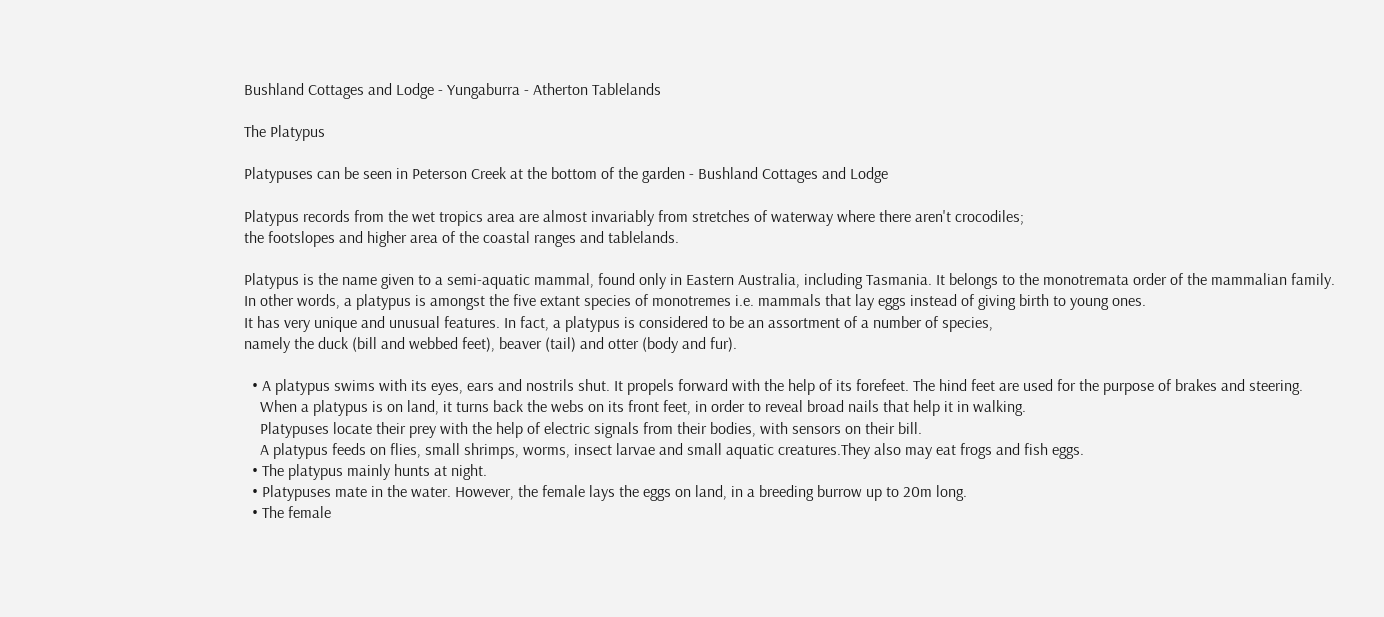Bushland Cottages and Lodge - Yungaburra - Atherton Tablelands

The Platypus

Platypuses can be seen in Peterson Creek at the bottom of the garden - Bushland Cottages and Lodge

Platypus records from the wet tropics area are almost invariably from stretches of waterway where there aren't crocodiles;
the footslopes and higher area of the coastal ranges and tablelands.

Platypus is the name given to a semi-aquatic mammal, found only in Eastern Australia, including Tasmania. It belongs to the monotremata order of the mammalian family.
In other words, a platypus is amongst the five extant species of monotremes i.e. mammals that lay eggs instead of giving birth to young ones.
It has very unique and unusual features. In fact, a platypus is considered to be an assortment of a number of species,
namely the duck (bill and webbed feet), beaver (tail) and otter (body and fur).

  • A platypus swims with its eyes, ears and nostrils shut. It propels forward with the help of its forefeet. The hind feet are used for the purpose of brakes and steering.
    When a platypus is on land, it turns back the webs on its front feet, in order to reveal broad nails that help it in walking.
    Platypuses locate their prey with the help of electric signals from their bodies, with sensors on their bill.
    A platypus feeds on flies, small shrimps, worms, insect larvae and small aquatic creatures.They also may eat frogs and fish eggs.
  • The platypus mainly hunts at night.
  • Platypuses mate in the water. However, the female lays the eggs on land, in a breeding burrow up to 20m long.
  • The female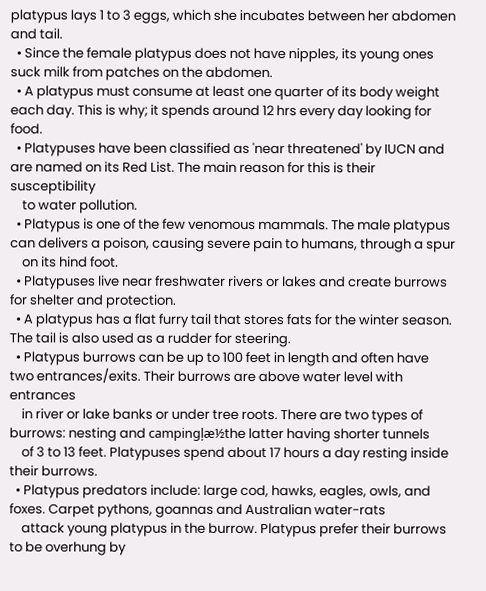platypus lays 1 to 3 eggs, which she incubates between her abdomen and tail.
  • Since the female platypus does not have nipples, its young ones suck milk from patches on the abdomen.
  • A platypus must consume at least one quarter of its body weight each day. This is why; it spends around 12 hrs every day looking for food.
  • Platypuses have been classified as 'near threatened' by IUCN and are named on its Red List. The main reason for this is their susceptibility
    to water pollution.
  • Platypus is one of the few venomous mammals. The male platypus can delivers a poison, causing severe pain to humans, through a spur
    on its hind foot.
  • Platypuses live near freshwater rivers or lakes and create burrows for shelter and protection.
  • A platypus has a flat furry tail that stores fats for the winter season. The tail is also used as a rudder for steering.
  • Platypus burrows can be up to 100 feet in length and often have two entrances/exits. Their burrows are above water level with entrances
    in river or lake banks or under tree roots. There are two types of burrows: nesting and campingļæ½the latter having shorter tunnels
    of 3 to 13 feet. Platypuses spend about 17 hours a day resting inside their burrows.
  • Platypus predators include: large cod, hawks, eagles, owls, and foxes. Carpet pythons, goannas and Australian water-rats
    attack young platypus in the burrow. Platypus prefer their burrows to be overhung by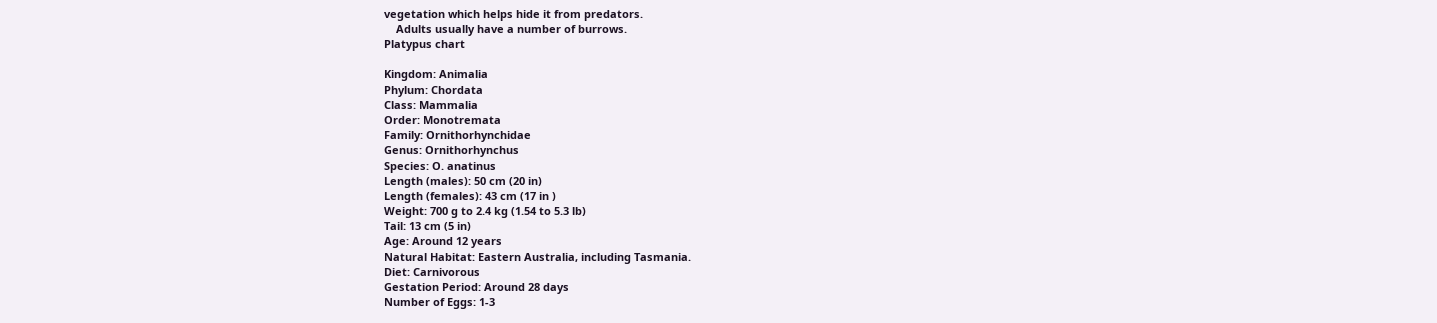vegetation which helps hide it from predators.
    Adults usually have a number of burrows.
Platypus chart

Kingdom: Animalia
Phylum: Chordata
Class: Mammalia
Order: Monotremata
Family: Ornithorhynchidae
Genus: Ornithorhynchus
Species: O. anatinus
Length (males): 50 cm (20 in)
Length (females): 43 cm (17 in )
Weight: 700 g to 2.4 kg (1.54 to 5.3 lb)
Tail: 13 cm (5 in)
Age: Around 12 years
Natural Habitat: Eastern Australia, including Tasmania.
Diet: Carnivorous
Gestation Period: Around 28 days
Number of Eggs: 1-3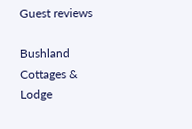Guest reviews

Bushland Cottages & Lodge